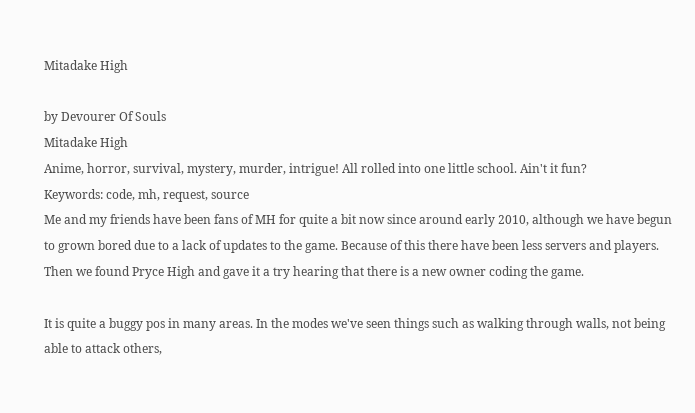Mitadake High

by Devourer Of Souls
Mitadake High
Anime, horror, survival, mystery, murder, intrigue! All rolled into one little school. Ain't it fun?
Keywords: code, mh, request, source
Me and my friends have been fans of MH for quite a bit now since around early 2010, although we have begun to grown bored due to a lack of updates to the game. Because of this there have been less servers and players. Then we found Pryce High and gave it a try hearing that there is a new owner coding the game.

It is quite a buggy pos in many areas. In the modes we've seen things such as walking through walls, not being able to attack others,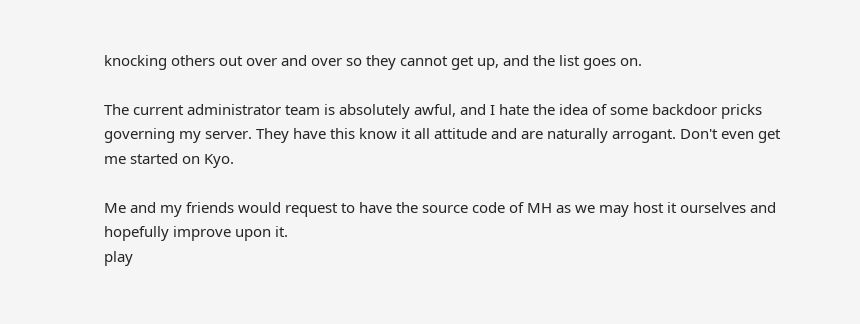knocking others out over and over so they cannot get up, and the list goes on.

The current administrator team is absolutely awful, and I hate the idea of some backdoor pricks governing my server. They have this know it all attitude and are naturally arrogant. Don't even get me started on Kyo.

Me and my friends would request to have the source code of MH as we may host it ourselves and hopefully improve upon it.
play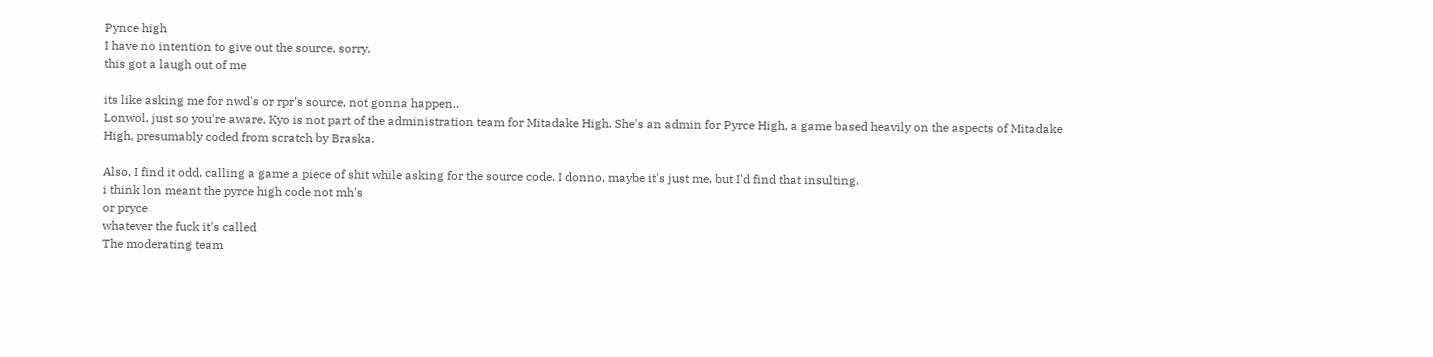Pynce high
I have no intention to give out the source, sorry.
this got a laugh out of me

its like asking me for nwd's or rpr's source, not gonna happen..
Lonwol, just so you're aware, Kyo is not part of the administration team for Mitadake High. She's an admin for Pyrce High, a game based heavily on the aspects of Mitadake High, presumably coded from scratch by Braska.

Also, I find it odd, calling a game a piece of shit while asking for the source code. I donno, maybe it's just me, but I'd find that insulting.
i think lon meant the pyrce high code not mh's
or pryce
whatever the fuck it's called
The moderating team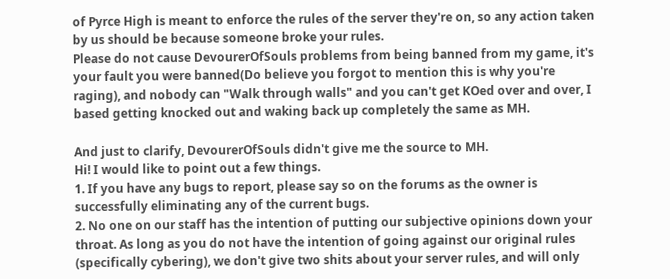of Pyrce High is meant to enforce the rules of the server they're on, so any action taken by us should be because someone broke your rules.
Please do not cause DevourerOfSouls problems from being banned from my game, it's your fault you were banned(Do believe you forgot to mention this is why you're raging), and nobody can "Walk through walls" and you can't get KOed over and over, I based getting knocked out and waking back up completely the same as MH.

And just to clarify, DevourerOfSouls didn't give me the source to MH.
Hi! I would like to point out a few things.
1. If you have any bugs to report, please say so on the forums as the owner is successfully eliminating any of the current bugs.
2. No one on our staff has the intention of putting our subjective opinions down your throat. As long as you do not have the intention of going against our original rules (specifically cybering), we don't give two shits about your server rules, and will only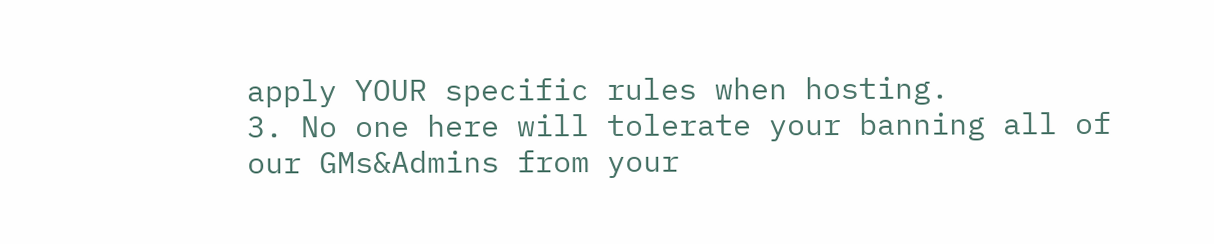apply YOUR specific rules when hosting.
3. No one here will tolerate your banning all of our GMs&Admins from your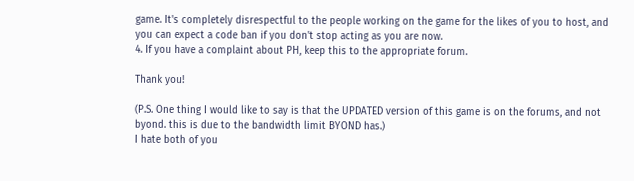game. It's completely disrespectful to the people working on the game for the likes of you to host, and you can expect a code ban if you don't stop acting as you are now.
4. If you have a complaint about PH, keep this to the appropriate forum.

Thank you!

(P.S. One thing I would like to say is that the UPDATED version of this game is on the forums, and not byond. this is due to the bandwidth limit BYOND has.)
I hate both of you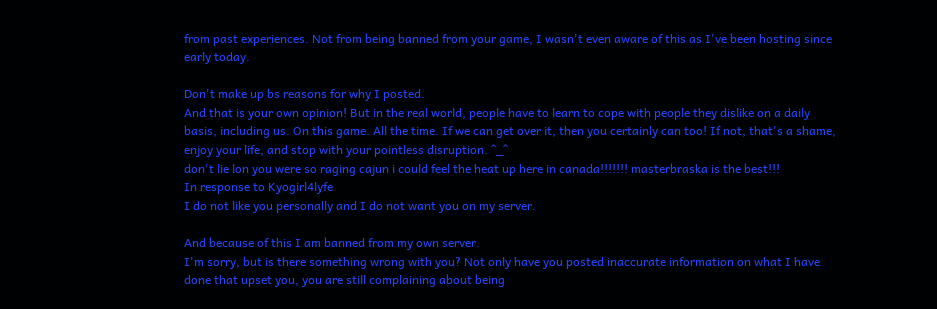from past experiences. Not from being banned from your game, I wasn't even aware of this as I've been hosting since early today.

Don't make up bs reasons for why I posted.
And that is your own opinion! But in the real world, people have to learn to cope with people they dislike on a daily basis, including us. On this game. All the time. If we can get over it, then you certainly can too! If not, that's a shame, enjoy your life, and stop with your pointless disruption. ^_^
don't lie lon you were so raging cajun i could feel the heat up here in canada!!!!!!! masterbraska is the best!!!
In response to Kyogirl4lyfe
I do not like you personally and I do not want you on my server.

And because of this I am banned from my own server.
I'm sorry, but is there something wrong with you? Not only have you posted inaccurate information on what I have done that upset you, you are still complaining about being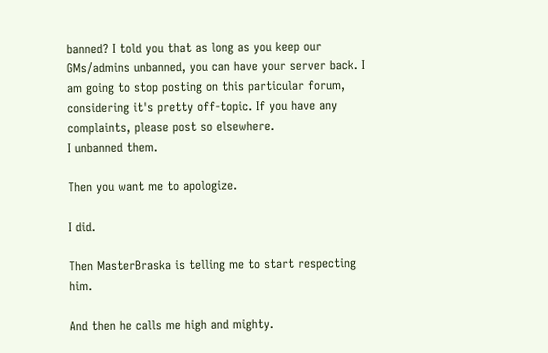banned? I told you that as long as you keep our GMs/admins unbanned, you can have your server back. I am going to stop posting on this particular forum, considering it's pretty off-topic. If you have any complaints, please post so elsewhere.
I unbanned them.

Then you want me to apologize.

I did.

Then MasterBraska is telling me to start respecting him.

And then he calls me high and mighty.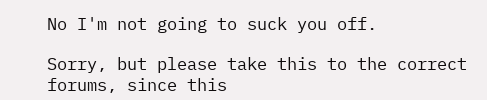No I'm not going to suck you off.

Sorry, but please take this to the correct forums, since this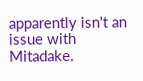apparently isn't an issue with Mitadake.